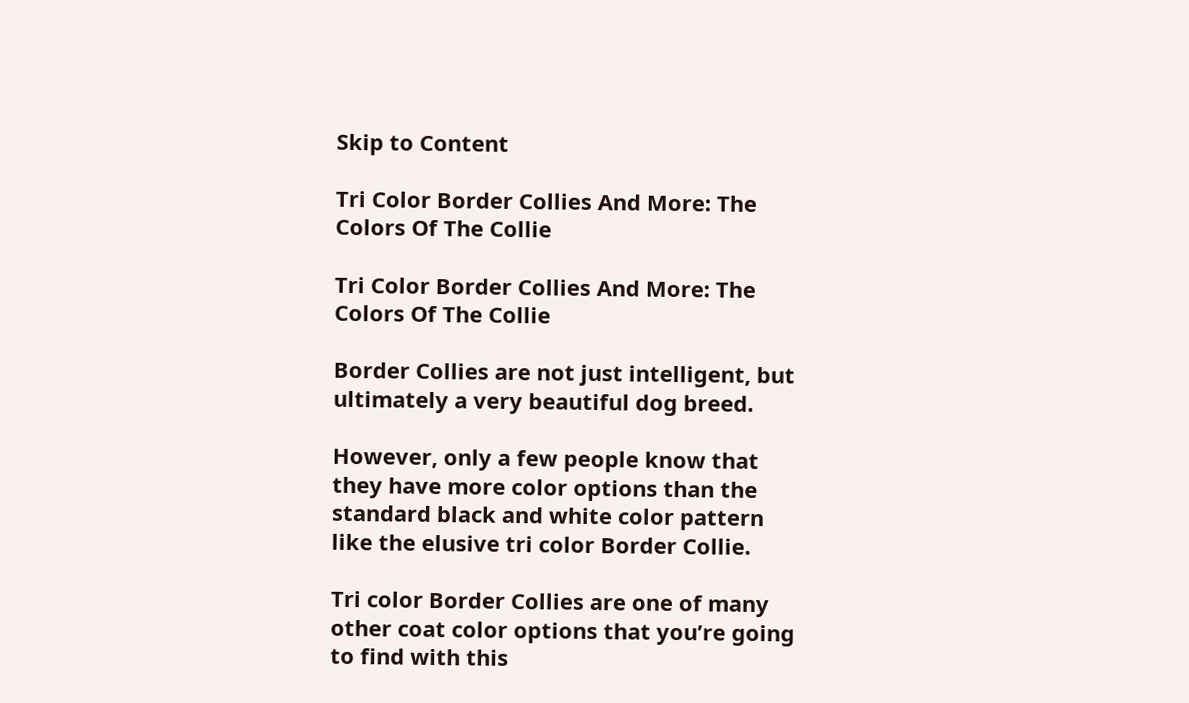Skip to Content

Tri Color Border Collies And More: The Colors Of The Collie

Tri Color Border Collies And More: The Colors Of The Collie

Border Collies are not just intelligent, but ultimately a very beautiful dog breed.

However, only a few people know that they have more color options than the standard black and white color pattern like the elusive tri color Border Collie.

Tri color Border Collies are one of many other coat color options that you’re going to find with this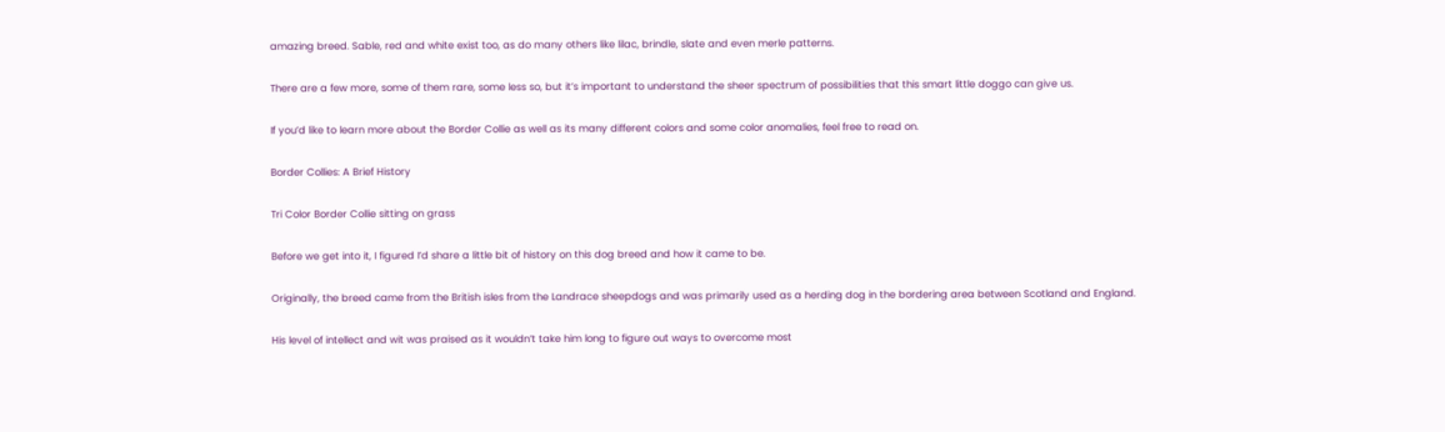amazing breed. Sable, red and white exist too, as do many others like lilac, brindle, slate and even merle patterns.

There are a few more, some of them rare, some less so, but it’s important to understand the sheer spectrum of possibilities that this smart little doggo can give us.

If you’d like to learn more about the Border Collie as well as its many different colors and some color anomalies, feel free to read on.

Border Collies: A Brief History

Tri Color Border Collie sitting on grass

Before we get into it, I figured I’d share a little bit of history on this dog breed and how it came to be.

Originally, the breed came from the British isles from the Landrace sheepdogs and was primarily used as a herding dog in the bordering area between Scotland and England.

His level of intellect and wit was praised as it wouldn’t take him long to figure out ways to overcome most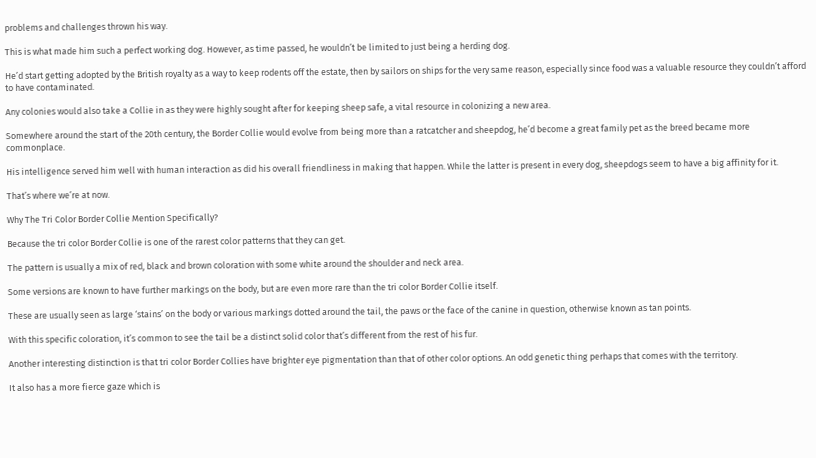problems and challenges thrown his way.

This is what made him such a perfect working dog. However, as time passed, he wouldn’t be limited to just being a herding dog.

He’d start getting adopted by the British royalty as a way to keep rodents off the estate, then by sailors on ships for the very same reason, especially since food was a valuable resource they couldn’t afford to have contaminated.

Any colonies would also take a Collie in as they were highly sought after for keeping sheep safe, a vital resource in colonizing a new area.

Somewhere around the start of the 20th century, the Border Collie would evolve from being more than a ratcatcher and sheepdog, he’d become a great family pet as the breed became more commonplace.

His intelligence served him well with human interaction as did his overall friendliness in making that happen. While the latter is present in every dog, sheepdogs seem to have a big affinity for it.

That’s where we’re at now.

Why The Tri Color Border Collie Mention Specifically?

Because the tri color Border Collie is one of the rarest color patterns that they can get.

The pattern is usually a mix of red, black and brown coloration with some white around the shoulder and neck area.

Some versions are known to have further markings on the body, but are even more rare than the tri color Border Collie itself.

These are usually seen as large ‘stains’ on the body or various markings dotted around the tail, the paws or the face of the canine in question, otherwise known as tan points.

With this specific coloration, it’s common to see the tail be a distinct solid color that’s different from the rest of his fur.

Another interesting distinction is that tri color Border Collies have brighter eye pigmentation than that of other color options. An odd genetic thing perhaps that comes with the territory.

It also has a more fierce gaze which is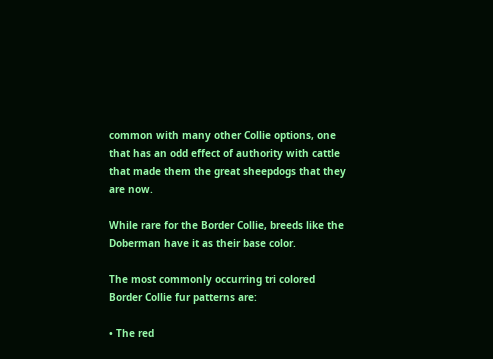common with many other Collie options, one that has an odd effect of authority with cattle that made them the great sheepdogs that they are now.

While rare for the Border Collie, breeds like the Doberman have it as their base color.

The most commonly occurring tri colored Border Collie fur patterns are:

• The red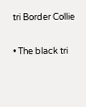tri Border Collie

• The black tri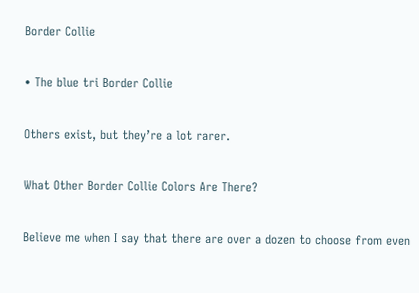Border Collie

• The blue tri Border Collie

Others exist, but they’re a lot rarer.

What Other Border Collie Colors Are There?

Believe me when I say that there are over a dozen to choose from even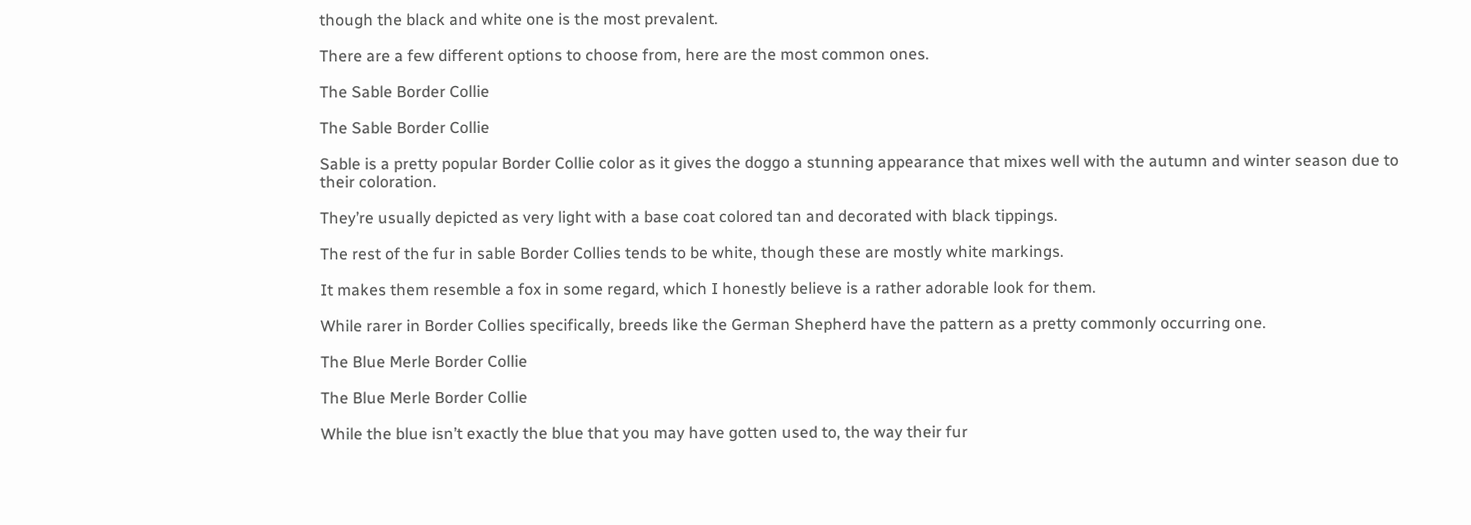though the black and white one is the most prevalent.

There are a few different options to choose from, here are the most common ones.

The Sable Border Collie

The Sable Border Collie

Sable is a pretty popular Border Collie color as it gives the doggo a stunning appearance that mixes well with the autumn and winter season due to their coloration.

They’re usually depicted as very light with a base coat colored tan and decorated with black tippings.

The rest of the fur in sable Border Collies tends to be white, though these are mostly white markings.

It makes them resemble a fox in some regard, which I honestly believe is a rather adorable look for them.

While rarer in Border Collies specifically, breeds like the German Shepherd have the pattern as a pretty commonly occurring one.

The Blue Merle Border Collie

The Blue Merle Border Collie

While the blue isn’t exactly the blue that you may have gotten used to, the way their fur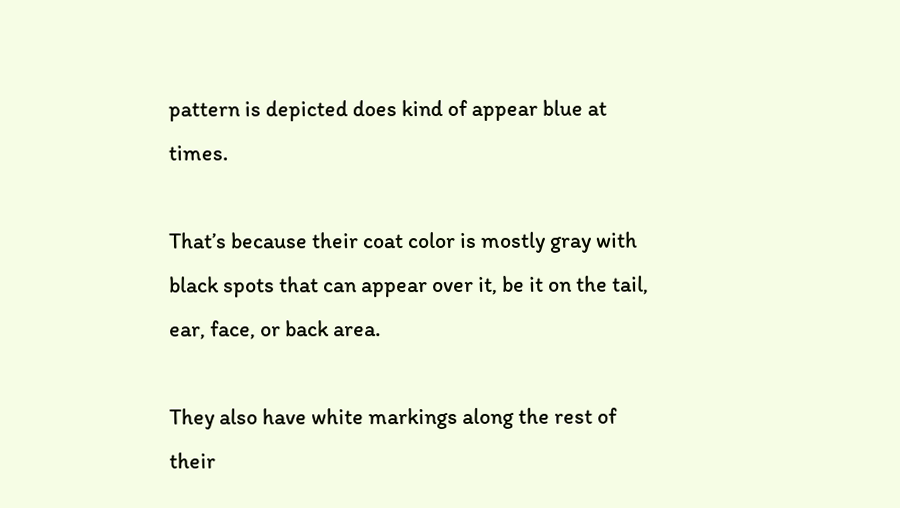pattern is depicted does kind of appear blue at times.

That’s because their coat color is mostly gray with black spots that can appear over it, be it on the tail, ear, face, or back area.

They also have white markings along the rest of their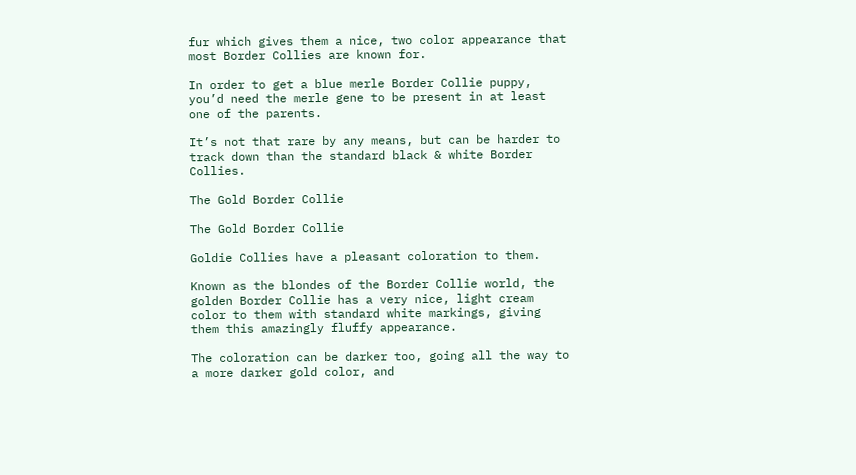fur which gives them a nice, two color appearance that most Border Collies are known for.

In order to get a blue merle Border Collie puppy, you’d need the merle gene to be present in at least one of the parents.

It’s not that rare by any means, but can be harder to track down than the standard black & white Border Collies.

The Gold Border Collie

The Gold Border Collie

Goldie Collies have a pleasant coloration to them.

Known as the blondes of the Border Collie world, the golden Border Collie has a very nice, light cream color to them with standard white markings, giving them this amazingly fluffy appearance.

The coloration can be darker too, going all the way to a more darker gold color, and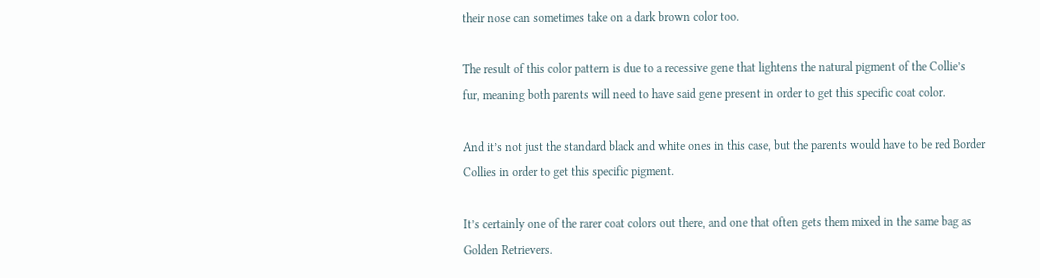their nose can sometimes take on a dark brown color too.

The result of this color pattern is due to a recessive gene that lightens the natural pigment of the Collie’s fur, meaning both parents will need to have said gene present in order to get this specific coat color.

And it’s not just the standard black and white ones in this case, but the parents would have to be red Border Collies in order to get this specific pigment.

It’s certainly one of the rarer coat colors out there, and one that often gets them mixed in the same bag as Golden Retrievers.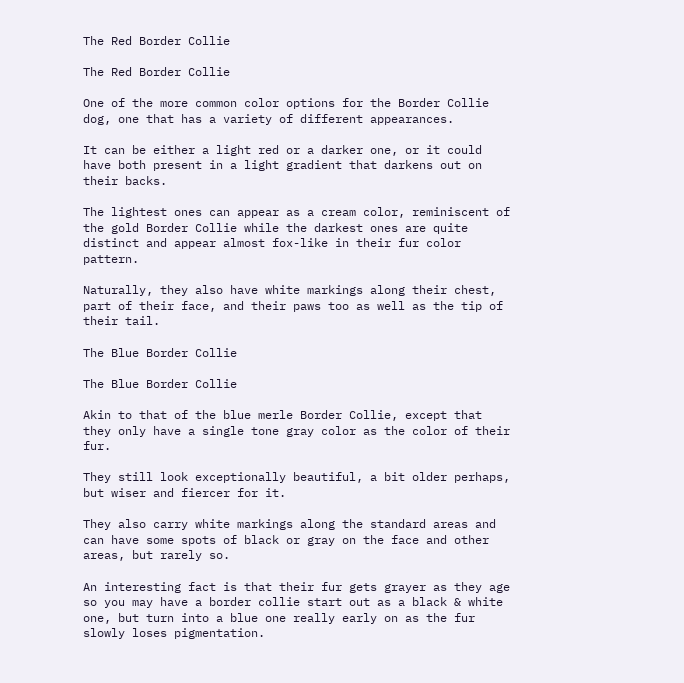The Red Border Collie

The Red Border Collie

One of the more common color options for the Border Collie dog, one that has a variety of different appearances.

It can be either a light red or a darker one, or it could have both present in a light gradient that darkens out on their backs.

The lightest ones can appear as a cream color, reminiscent of the gold Border Collie while the darkest ones are quite distinct and appear almost fox-like in their fur color pattern.

Naturally, they also have white markings along their chest, part of their face, and their paws too as well as the tip of their tail.

The Blue Border Collie

The Blue Border Collie

Akin to that of the blue merle Border Collie, except that they only have a single tone gray color as the color of their fur.

They still look exceptionally beautiful, a bit older perhaps, but wiser and fiercer for it.

They also carry white markings along the standard areas and can have some spots of black or gray on the face and other areas, but rarely so.

An interesting fact is that their fur gets grayer as they age so you may have a border collie start out as a black & white one, but turn into a blue one really early on as the fur slowly loses pigmentation.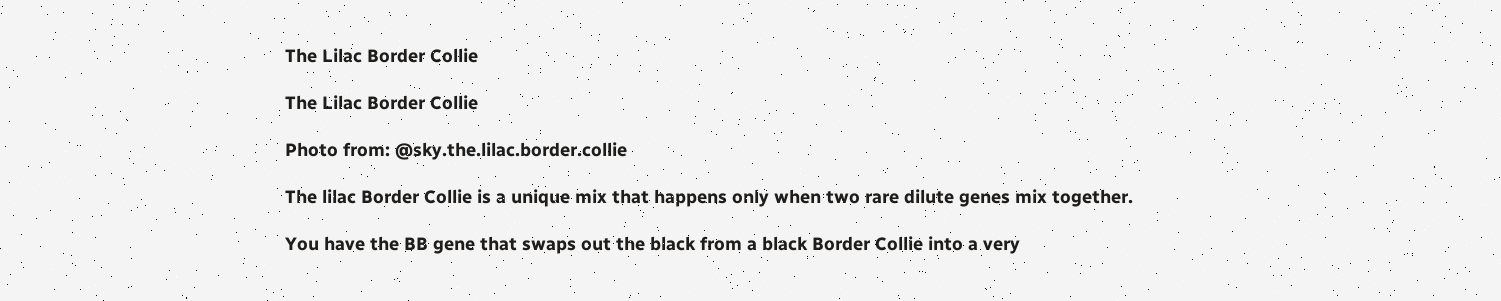The Lilac Border Collie

The Lilac Border Collie

Photo from: @sky.the.lilac.border.collie

The lilac Border Collie is a unique mix that happens only when two rare dilute genes mix together.

You have the BB gene that swaps out the black from a black Border Collie into a very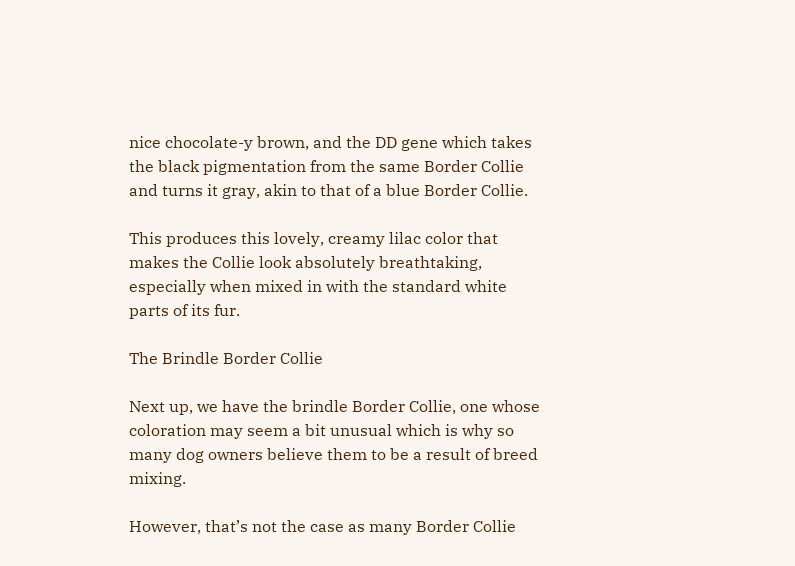nice chocolate-y brown, and the DD gene which takes the black pigmentation from the same Border Collie and turns it gray, akin to that of a blue Border Collie.

This produces this lovely, creamy lilac color that makes the Collie look absolutely breathtaking, especially when mixed in with the standard white parts of its fur.

The Brindle Border Collie

Next up, we have the brindle Border Collie, one whose coloration may seem a bit unusual which is why so many dog owners believe them to be a result of breed mixing.

However, that’s not the case as many Border Collie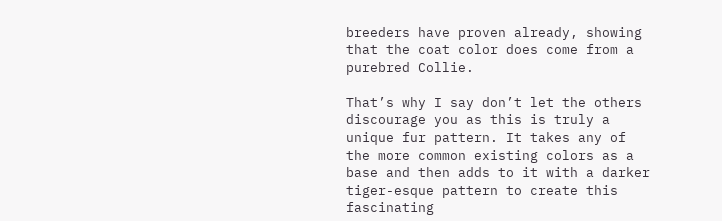breeders have proven already, showing that the coat color does come from a purebred Collie.

That’s why I say don’t let the others discourage you as this is truly a unique fur pattern. It takes any of the more common existing colors as a base and then adds to it with a darker tiger-esque pattern to create this fascinating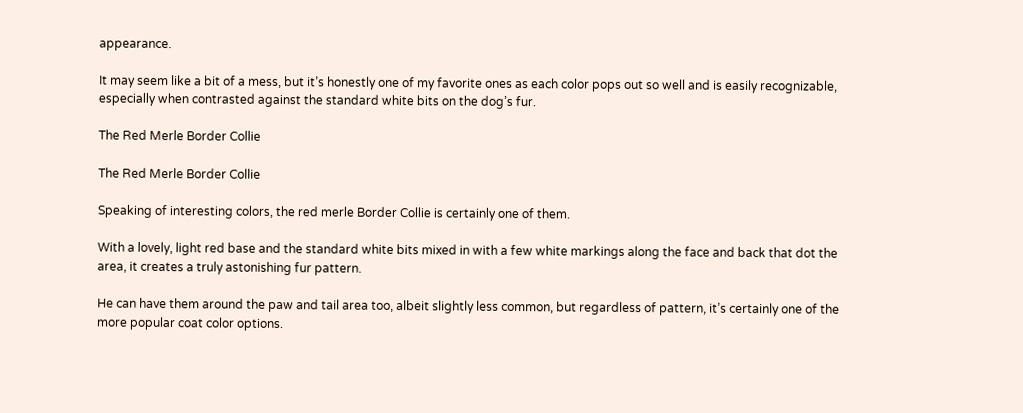appearance.

It may seem like a bit of a mess, but it’s honestly one of my favorite ones as each color pops out so well and is easily recognizable, especially when contrasted against the standard white bits on the dog’s fur.

The Red Merle Border Collie

The Red Merle Border Collie

Speaking of interesting colors, the red merle Border Collie is certainly one of them.

With a lovely, light red base and the standard white bits mixed in with a few white markings along the face and back that dot the area, it creates a truly astonishing fur pattern.

He can have them around the paw and tail area too, albeit slightly less common, but regardless of pattern, it’s certainly one of the more popular coat color options.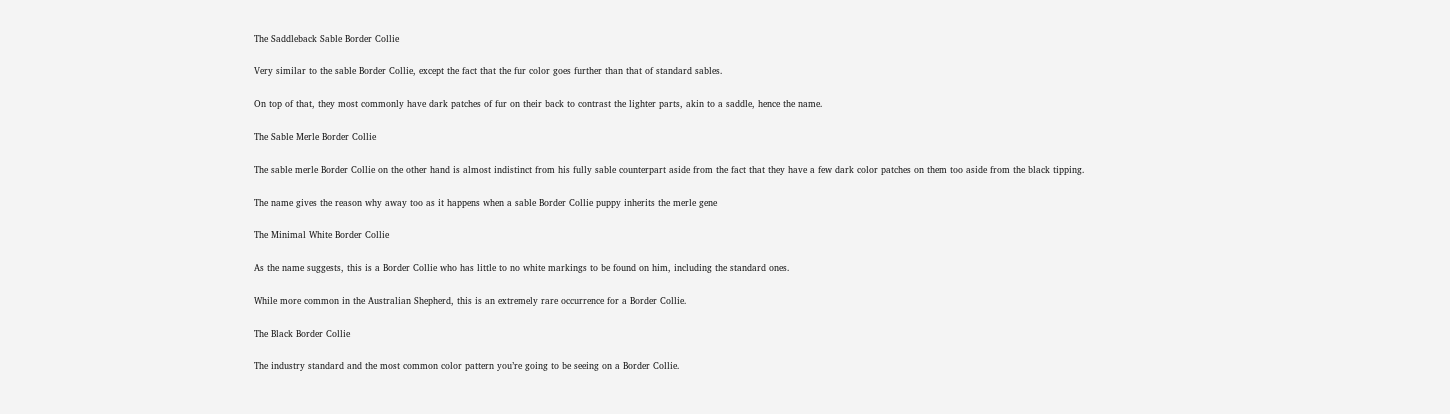The Saddleback Sable Border Collie

Very similar to the sable Border Collie, except the fact that the fur color goes further than that of standard sables.

On top of that, they most commonly have dark patches of fur on their back to contrast the lighter parts, akin to a saddle, hence the name.

The Sable Merle Border Collie

The sable merle Border Collie on the other hand is almost indistinct from his fully sable counterpart aside from the fact that they have a few dark color patches on them too aside from the black tipping.

The name gives the reason why away too as it happens when a sable Border Collie puppy inherits the merle gene

The Minimal White Border Collie

As the name suggests, this is a Border Collie who has little to no white markings to be found on him, including the standard ones.

While more common in the Australian Shepherd, this is an extremely rare occurrence for a Border Collie.

The Black Border Collie

The industry standard and the most common color pattern you’re going to be seeing on a Border Collie.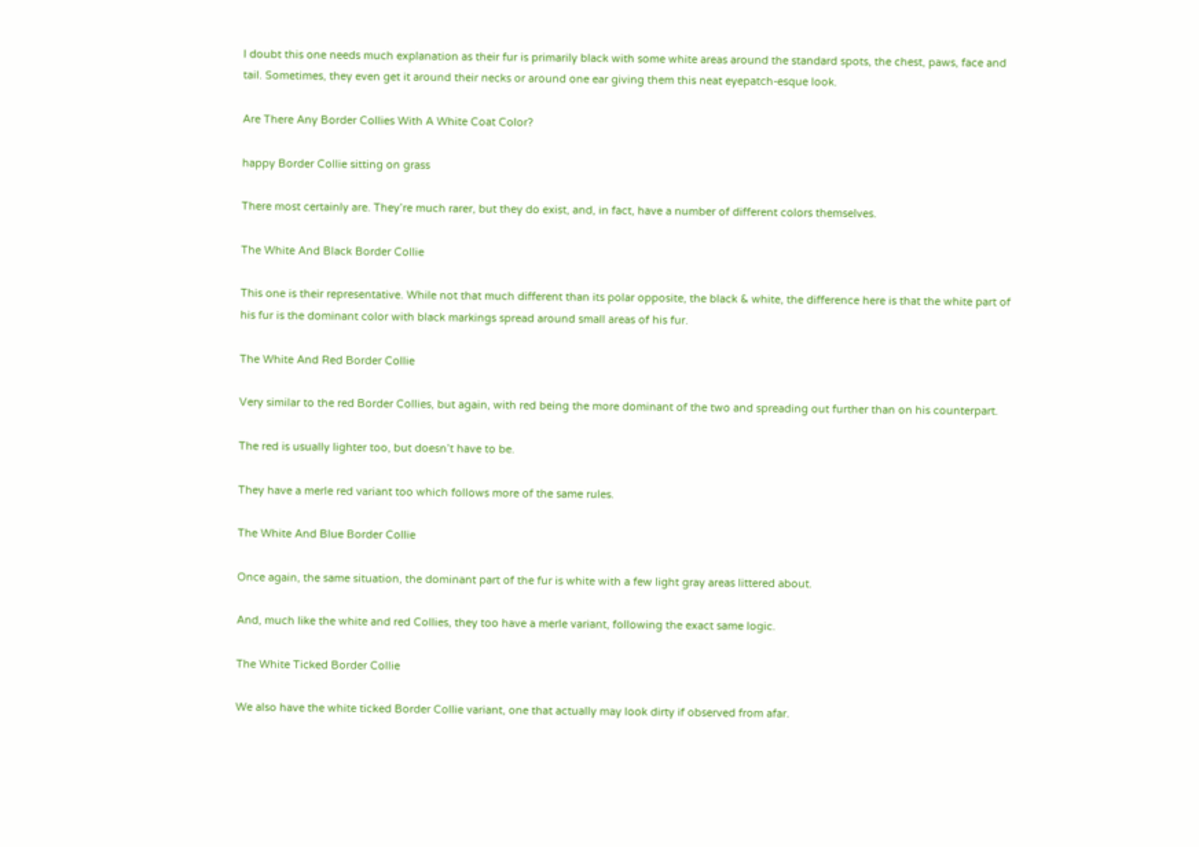I doubt this one needs much explanation as their fur is primarily black with some white areas around the standard spots, the chest, paws, face and tail. Sometimes, they even get it around their necks or around one ear giving them this neat eyepatch-esque look.

Are There Any Border Collies With A White Coat Color?

happy Border Collie sitting on grass

There most certainly are. They’re much rarer, but they do exist, and, in fact, have a number of different colors themselves.

The White And Black Border Collie

This one is their representative. While not that much different than its polar opposite, the black & white, the difference here is that the white part of his fur is the dominant color with black markings spread around small areas of his fur.

The White And Red Border Collie

Very similar to the red Border Collies, but again, with red being the more dominant of the two and spreading out further than on his counterpart.

The red is usually lighter too, but doesn’t have to be.

They have a merle red variant too which follows more of the same rules.

The White And Blue Border Collie

Once again, the same situation, the dominant part of the fur is white with a few light gray areas littered about.

And, much like the white and red Collies, they too have a merle variant, following the exact same logic.

The White Ticked Border Collie

We also have the white ticked Border Collie variant, one that actually may look dirty if observed from afar.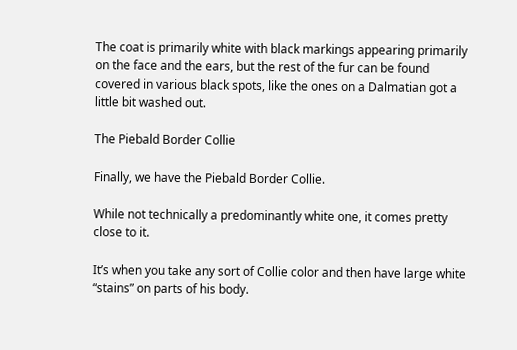The coat is primarily white with black markings appearing primarily on the face and the ears, but the rest of the fur can be found covered in various black spots, like the ones on a Dalmatian got a little bit washed out.

The Piebald Border Collie

Finally, we have the Piebald Border Collie.

While not technically a predominantly white one, it comes pretty close to it.

It’s when you take any sort of Collie color and then have large white “stains” on parts of his body.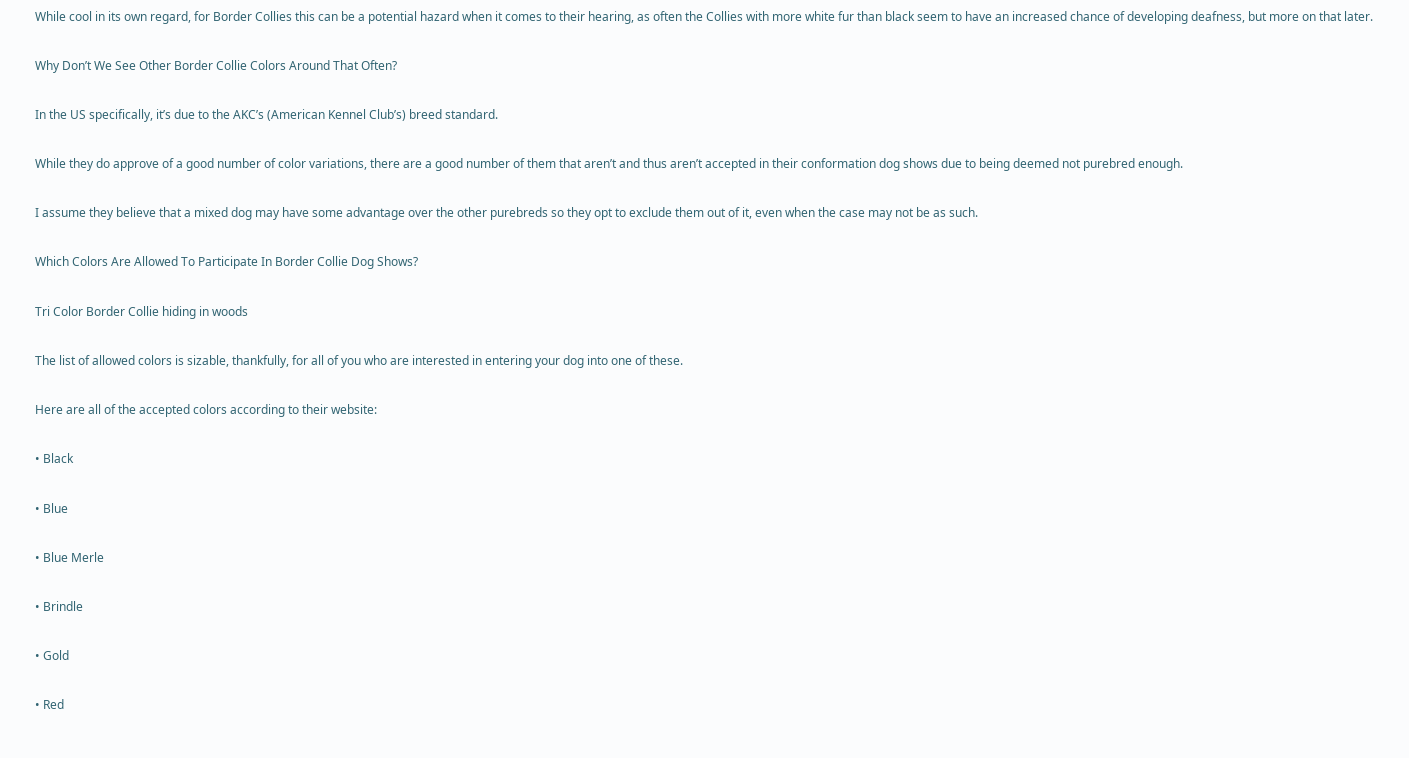While cool in its own regard, for Border Collies this can be a potential hazard when it comes to their hearing, as often the Collies with more white fur than black seem to have an increased chance of developing deafness, but more on that later.

Why Don’t We See Other Border Collie Colors Around That Often?

In the US specifically, it’s due to the AKC’s (American Kennel Club’s) breed standard.

While they do approve of a good number of color variations, there are a good number of them that aren’t and thus aren’t accepted in their conformation dog shows due to being deemed not purebred enough.

I assume they believe that a mixed dog may have some advantage over the other purebreds so they opt to exclude them out of it, even when the case may not be as such.

Which Colors Are Allowed To Participate In Border Collie Dog Shows?

Tri Color Border Collie hiding in woods

The list of allowed colors is sizable, thankfully, for all of you who are interested in entering your dog into one of these.

Here are all of the accepted colors according to their website:

• Black

• Blue

• Blue Merle

• Brindle

• Gold

• Red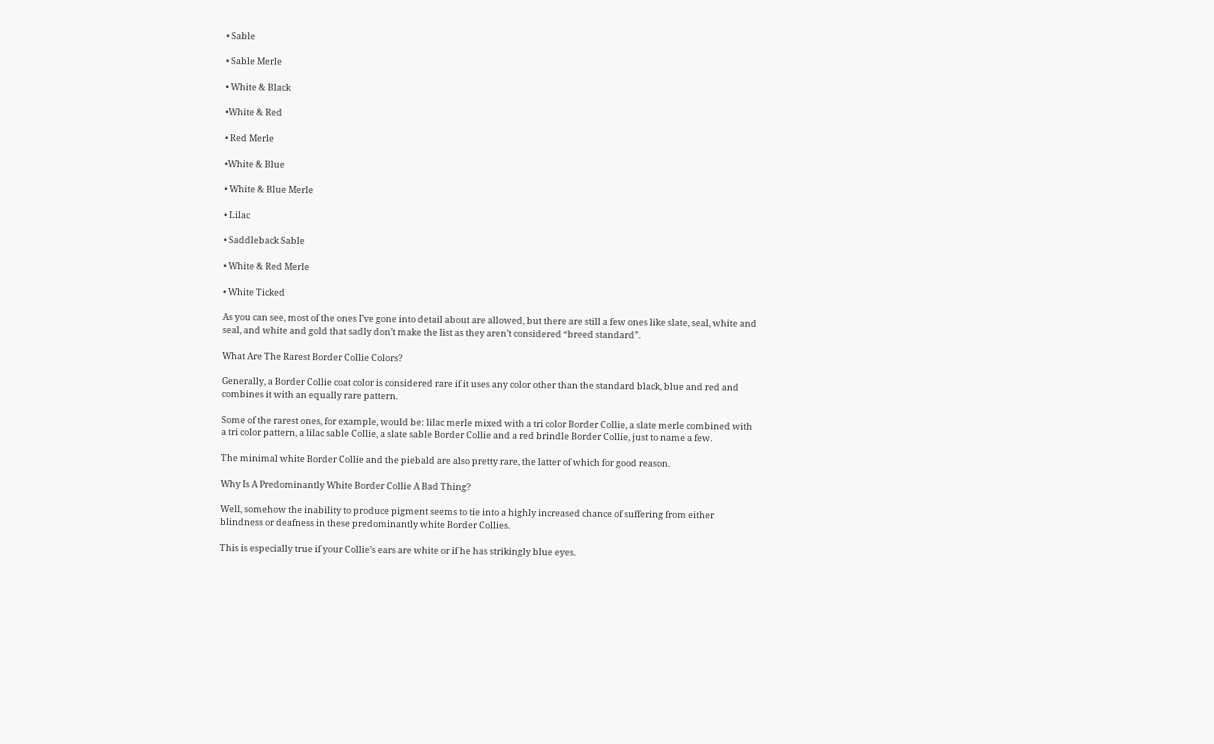• Sable

• Sable Merle

• White & Black

•White & Red

• Red Merle

•White & Blue

• White & Blue Merle

• Lilac

• Saddleback Sable

• White & Red Merle

• White Ticked

As you can see, most of the ones I’ve gone into detail about are allowed, but there are still a few ones like slate, seal, white and seal, and white and gold that sadly don’t make the list as they aren’t considered “breed standard”.

What Are The Rarest Border Collie Colors?

Generally, a Border Collie coat color is considered rare if it uses any color other than the standard black, blue and red and combines it with an equally rare pattern.

Some of the rarest ones, for example, would be: lilac merle mixed with a tri color Border Collie, a slate merle combined with a tri color pattern, a lilac sable Collie, a slate sable Border Collie and a red brindle Border Collie, just to name a few.

The minimal white Border Collie and the piebald are also pretty rare, the latter of which for good reason.

Why Is A Predominantly White Border Collie A Bad Thing?

Well, somehow the inability to produce pigment seems to tie into a highly increased chance of suffering from either blindness or deafness in these predominantly white Border Collies.

This is especially true if your Collie’s ears are white or if he has strikingly blue eyes.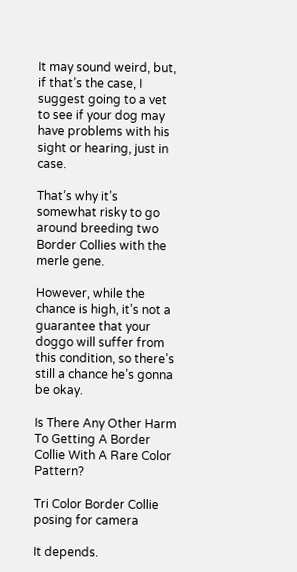It may sound weird, but, if that’s the case, I suggest going to a vet to see if your dog may have problems with his sight or hearing, just in case.

That’s why it’s somewhat risky to go around breeding two Border Collies with the merle gene.

However, while the chance is high, it’s not a guarantee that your doggo will suffer from this condition, so there’s still a chance he’s gonna be okay.

Is There Any Other Harm To Getting A Border Collie With A Rare Color Pattern?

Tri Color Border Collie posing for camera

It depends.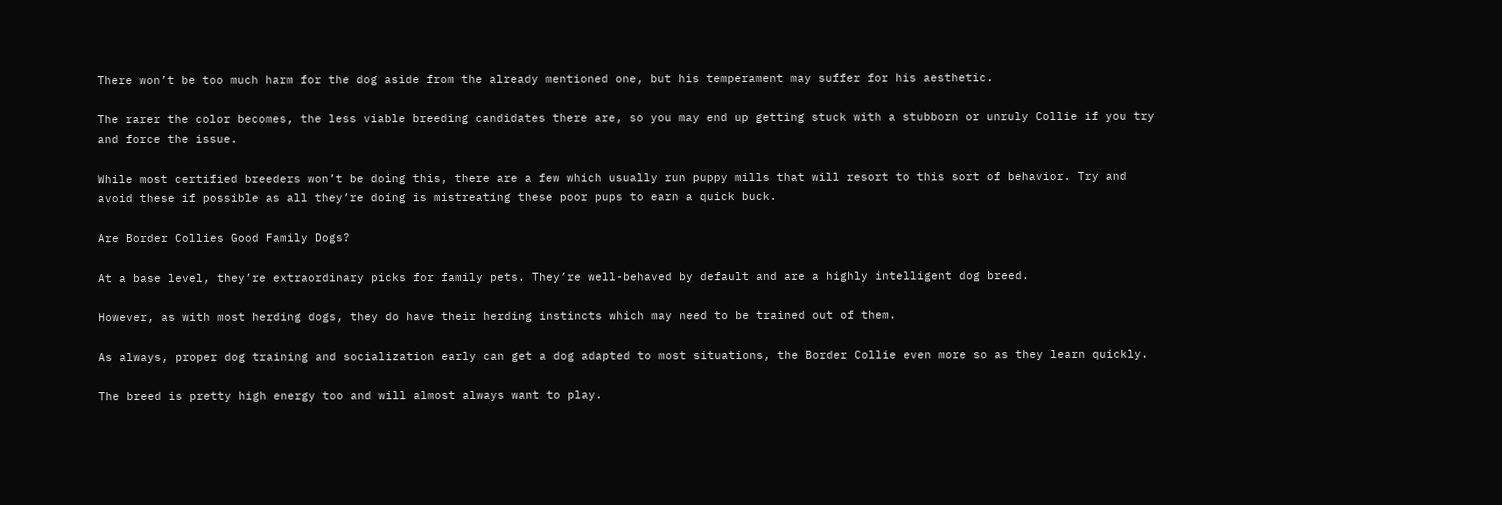There won’t be too much harm for the dog aside from the already mentioned one, but his temperament may suffer for his aesthetic.

The rarer the color becomes, the less viable breeding candidates there are, so you may end up getting stuck with a stubborn or unruly Collie if you try and force the issue.

While most certified breeders won’t be doing this, there are a few which usually run puppy mills that will resort to this sort of behavior. Try and avoid these if possible as all they’re doing is mistreating these poor pups to earn a quick buck.

Are Border Collies Good Family Dogs?

At a base level, they’re extraordinary picks for family pets. They’re well-behaved by default and are a highly intelligent dog breed.

However, as with most herding dogs, they do have their herding instincts which may need to be trained out of them.

As always, proper dog training and socialization early can get a dog adapted to most situations, the Border Collie even more so as they learn quickly.

The breed is pretty high energy too and will almost always want to play.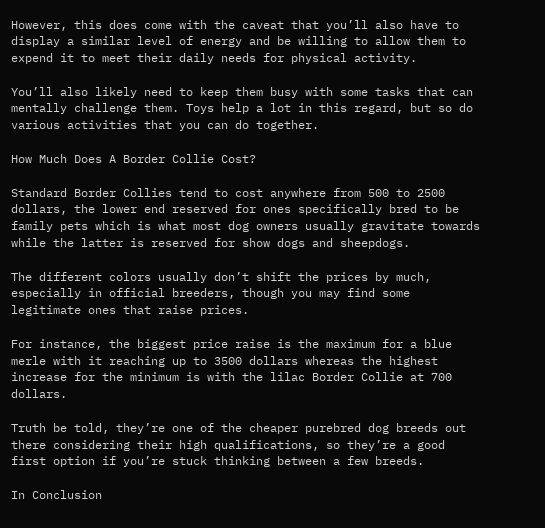However, this does come with the caveat that you’ll also have to display a similar level of energy and be willing to allow them to expend it to meet their daily needs for physical activity.

You’ll also likely need to keep them busy with some tasks that can mentally challenge them. Toys help a lot in this regard, but so do various activities that you can do together.

How Much Does A Border Collie Cost?

Standard Border Collies tend to cost anywhere from 500 to 2500 dollars, the lower end reserved for ones specifically bred to be family pets which is what most dog owners usually gravitate towards while the latter is reserved for show dogs and sheepdogs.

The different colors usually don’t shift the prices by much, especially in official breeders, though you may find some legitimate ones that raise prices.

For instance, the biggest price raise is the maximum for a blue merle with it reaching up to 3500 dollars whereas the highest increase for the minimum is with the lilac Border Collie at 700 dollars.

Truth be told, they’re one of the cheaper purebred dog breeds out there considering their high qualifications, so they’re a good first option if you’re stuck thinking between a few breeds.

In Conclusion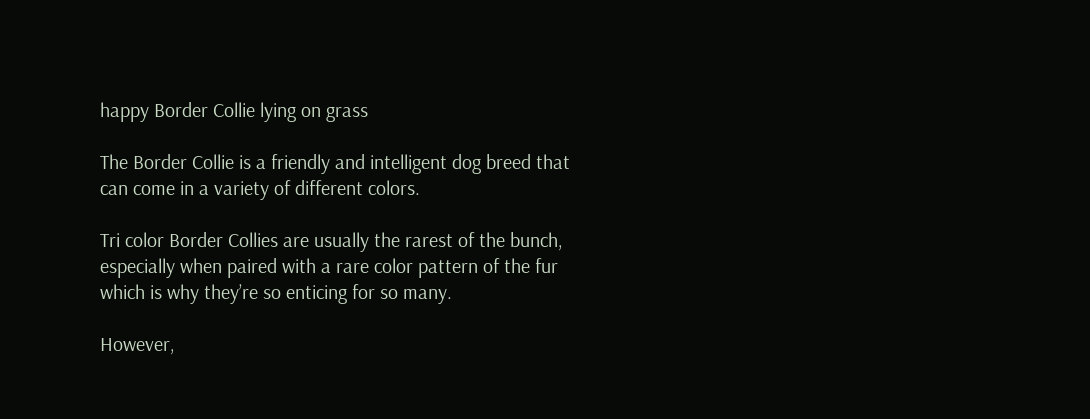happy Border Collie lying on grass

The Border Collie is a friendly and intelligent dog breed that can come in a variety of different colors.

Tri color Border Collies are usually the rarest of the bunch, especially when paired with a rare color pattern of the fur which is why they’re so enticing for so many.

However,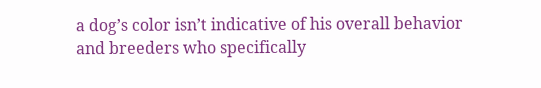a dog’s color isn’t indicative of his overall behavior and breeders who specifically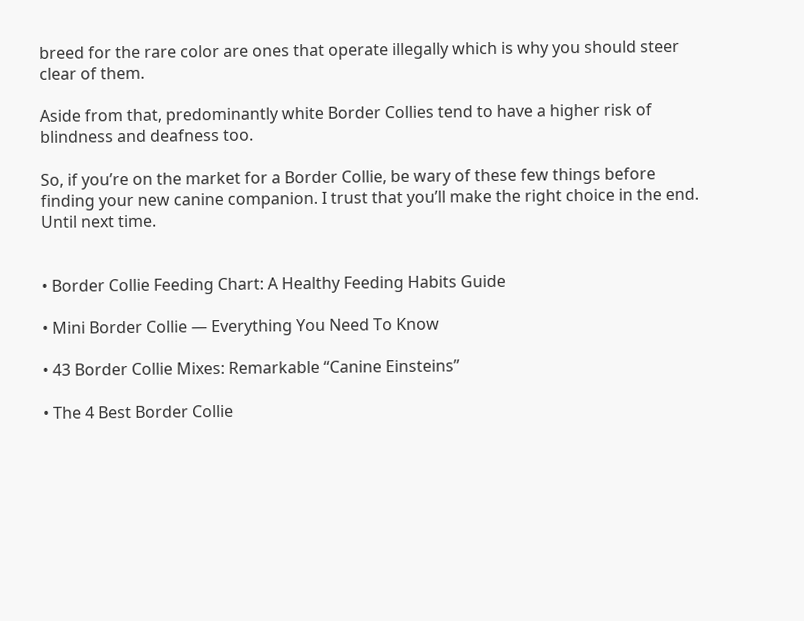breed for the rare color are ones that operate illegally which is why you should steer clear of them.

Aside from that, predominantly white Border Collies tend to have a higher risk of blindness and deafness too.

So, if you’re on the market for a Border Collie, be wary of these few things before finding your new canine companion. I trust that you’ll make the right choice in the end. Until next time.


• Border Collie Feeding Chart: A Healthy Feeding Habits Guide

• Mini Border Collie — Everything You Need To Know

• 43 Border Collie Mixes: Remarkable “Canine Einsteins”

• The 4 Best Border Collie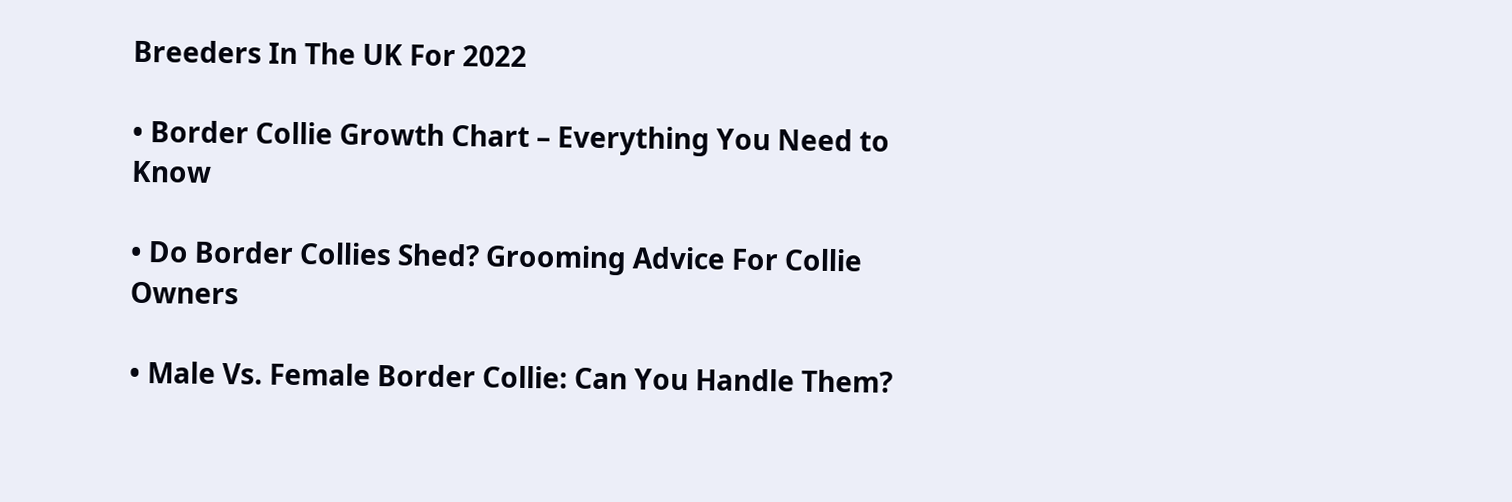Breeders In The UK For 2022

• Border Collie Growth Chart – Everything You Need to Know

• Do Border Collies Shed? Grooming Advice For Collie Owners

• Male Vs. Female Border Collie: Can You Handle Them?